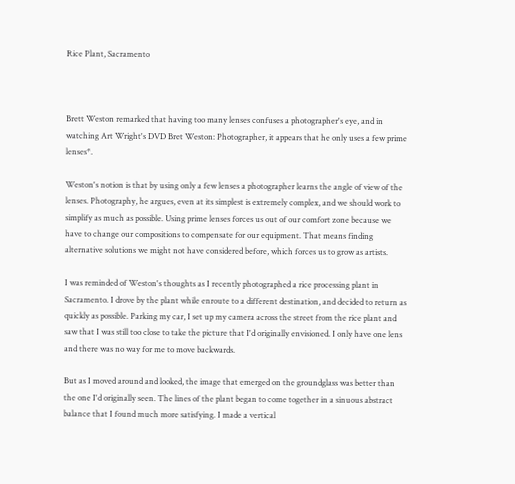Rice Plant, Sacramento



Brett Weston remarked that having too many lenses confuses a photographer's eye, and in watching Art Wright's DVD Bret Weston: Photographer, it appears that he only uses a few prime lenses*.

Weston's notion is that by using only a few lenses a photographer learns the angle of view of the lenses. Photography, he argues, even at its simplest is extremely complex, and we should work to simplify as much as possible. Using prime lenses forces us out of our comfort zone because we have to change our compositions to compensate for our equipment. That means finding alternative solutions we might not have considered before, which forces us to grow as artists.

I was reminded of Weston's thoughts as I recently photographed a rice processing plant in Sacramento. I drove by the plant while enroute to a different destination, and decided to return as quickly as possible. Parking my car, I set up my camera across the street from the rice plant and saw that I was still too close to take the picture that I'd originally envisioned. I only have one lens and there was no way for me to move backwards.

But as I moved around and looked, the image that emerged on the groundglass was better than the one I'd originally seen. The lines of the plant began to come together in a sinuous abstract balance that I found much more satisfying. I made a vertical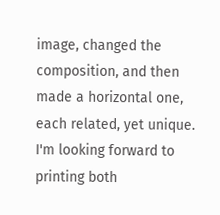image, changed the composition, and then made a horizontal one, each related, yet unique. I'm looking forward to printing both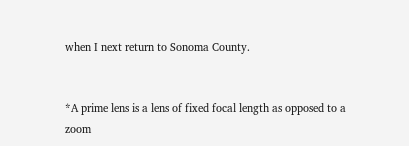when I next return to Sonoma County.


*A prime lens is a lens of fixed focal length as opposed to a zoom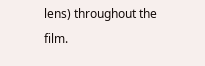lens) throughout the film.